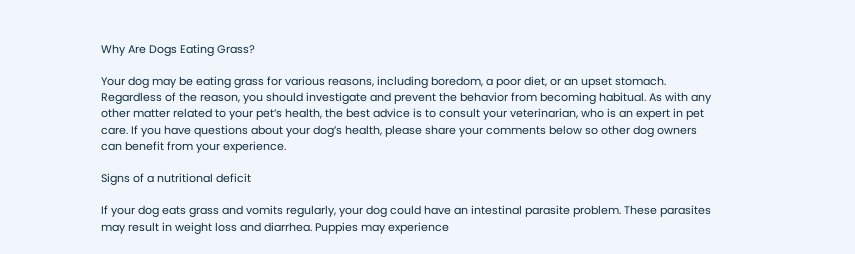Why Are Dogs Eating Grass?

Your dog may be eating grass for various reasons, including boredom, a poor diet, or an upset stomach. Regardless of the reason, you should investigate and prevent the behavior from becoming habitual. As with any other matter related to your pet’s health, the best advice is to consult your veterinarian, who is an expert in pet care. If you have questions about your dog’s health, please share your comments below so other dog owners can benefit from your experience.

Signs of a nutritional deficit

If your dog eats grass and vomits regularly, your dog could have an intestinal parasite problem. These parasites may result in weight loss and diarrhea. Puppies may experience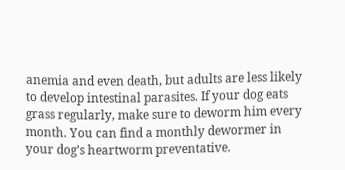anemia and even death, but adults are less likely to develop intestinal parasites. If your dog eats grass regularly, make sure to deworm him every month. You can find a monthly dewormer in your dog’s heartworm preventative.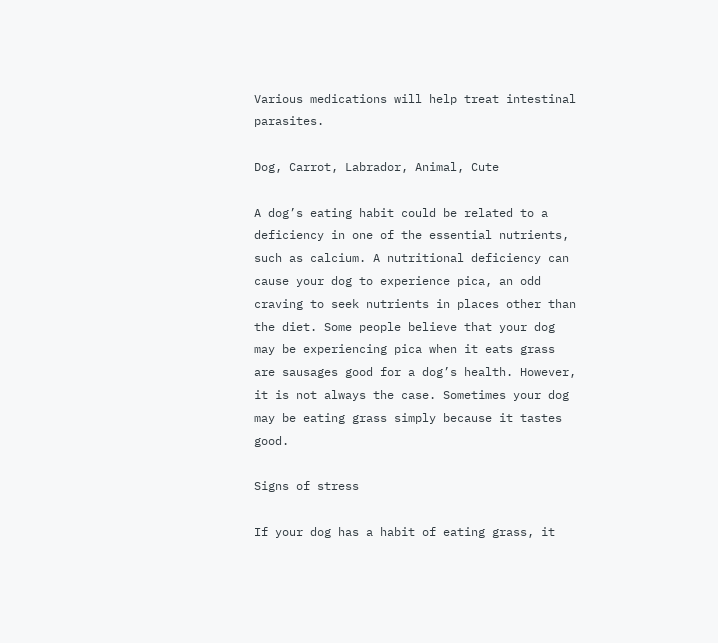Various medications will help treat intestinal parasites.

Dog, Carrot, Labrador, Animal, Cute

A dog’s eating habit could be related to a deficiency in one of the essential nutrients, such as calcium. A nutritional deficiency can cause your dog to experience pica, an odd craving to seek nutrients in places other than the diet. Some people believe that your dog may be experiencing pica when it eats grass are sausages good for a dog’s health. However, it is not always the case. Sometimes your dog may be eating grass simply because it tastes good.

Signs of stress

If your dog has a habit of eating grass, it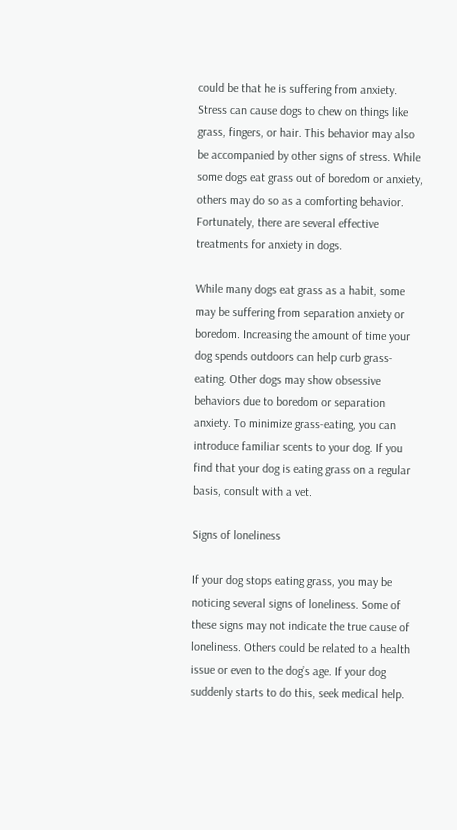could be that he is suffering from anxiety. Stress can cause dogs to chew on things like grass, fingers, or hair. This behavior may also be accompanied by other signs of stress. While some dogs eat grass out of boredom or anxiety, others may do so as a comforting behavior. Fortunately, there are several effective treatments for anxiety in dogs.

While many dogs eat grass as a habit, some may be suffering from separation anxiety or boredom. Increasing the amount of time your dog spends outdoors can help curb grass-eating. Other dogs may show obsessive behaviors due to boredom or separation anxiety. To minimize grass-eating, you can introduce familiar scents to your dog. If you find that your dog is eating grass on a regular basis, consult with a vet.

Signs of loneliness

If your dog stops eating grass, you may be noticing several signs of loneliness. Some of these signs may not indicate the true cause of loneliness. Others could be related to a health issue or even to the dog’s age. If your dog suddenly starts to do this, seek medical help.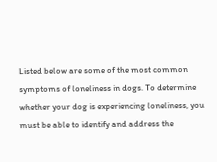Listed below are some of the most common symptoms of loneliness in dogs. To determine whether your dog is experiencing loneliness, you must be able to identify and address the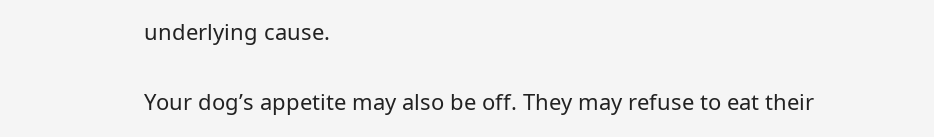underlying cause.

Your dog’s appetite may also be off. They may refuse to eat their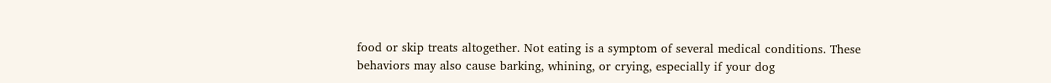food or skip treats altogether. Not eating is a symptom of several medical conditions. These behaviors may also cause barking, whining, or crying, especially if your dog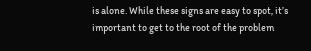is alone. While these signs are easy to spot, it’s important to get to the root of the problem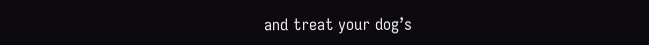and treat your dog’s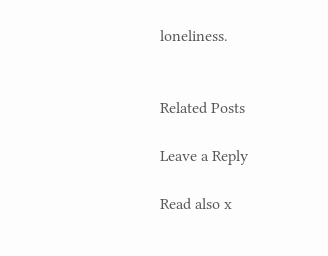loneliness.


Related Posts

Leave a Reply

Read also x